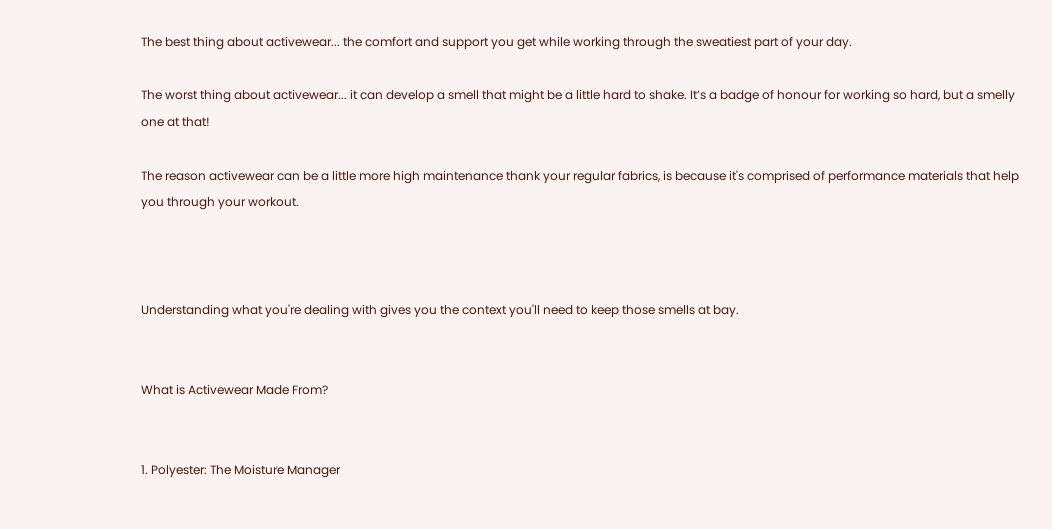The best thing about activewear... the comfort and support you get while working through the sweatiest part of your day.

The worst thing about activewear... it can develop a smell that might be a little hard to shake. It’s a badge of honour for working so hard, but a smelly one at that!

The reason activewear can be a little more high maintenance thank your regular fabrics, is because it's comprised of performance materials that help you through your workout.



Understanding what you're dealing with gives you the context you'll need to keep those smells at bay.


What is Activewear Made From?


1. Polyester: The Moisture Manager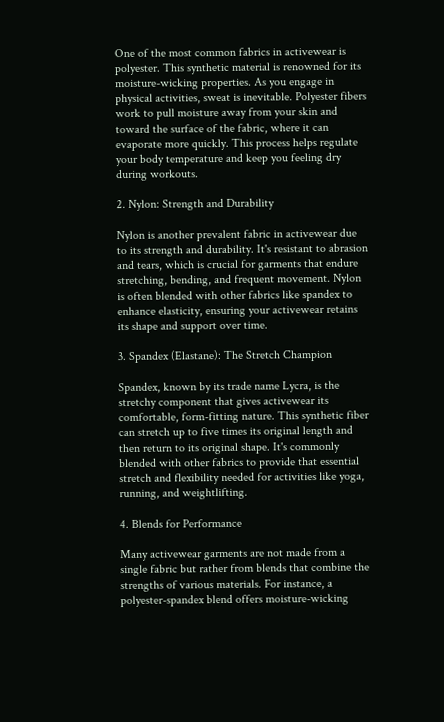One of the most common fabrics in activewear is polyester. This synthetic material is renowned for its moisture-wicking properties. As you engage in physical activities, sweat is inevitable. Polyester fibers work to pull moisture away from your skin and toward the surface of the fabric, where it can evaporate more quickly. This process helps regulate your body temperature and keep you feeling dry during workouts.

2. Nylon: Strength and Durability

Nylon is another prevalent fabric in activewear due to its strength and durability. It's resistant to abrasion and tears, which is crucial for garments that endure stretching, bending, and frequent movement. Nylon is often blended with other fabrics like spandex to enhance elasticity, ensuring your activewear retains its shape and support over time.

3. Spandex (Elastane): The Stretch Champion

Spandex, known by its trade name Lycra, is the stretchy component that gives activewear its comfortable, form-fitting nature. This synthetic fiber can stretch up to five times its original length and then return to its original shape. It's commonly blended with other fabrics to provide that essential stretch and flexibility needed for activities like yoga, running, and weightlifting.

4. Blends for Performance

Many activewear garments are not made from a single fabric but rather from blends that combine the strengths of various materials. For instance, a polyester-spandex blend offers moisture-wicking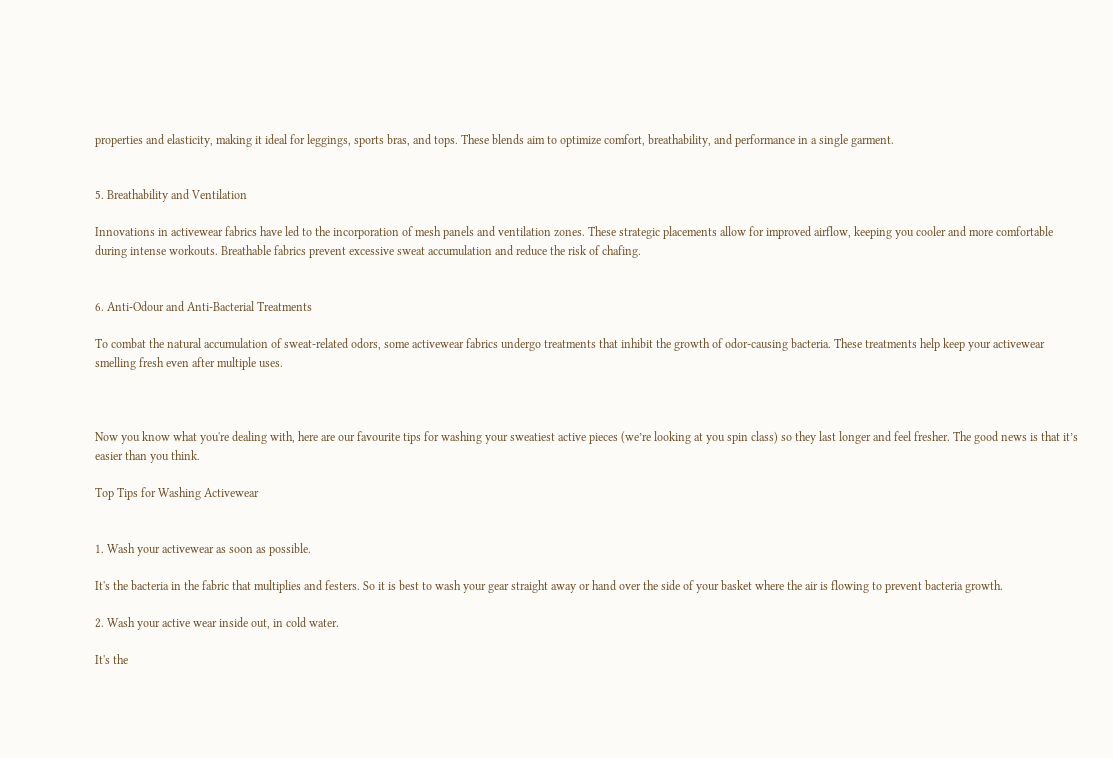properties and elasticity, making it ideal for leggings, sports bras, and tops. These blends aim to optimize comfort, breathability, and performance in a single garment.


5. Breathability and Ventilation

Innovations in activewear fabrics have led to the incorporation of mesh panels and ventilation zones. These strategic placements allow for improved airflow, keeping you cooler and more comfortable during intense workouts. Breathable fabrics prevent excessive sweat accumulation and reduce the risk of chafing.


6. Anti-Odour and Anti-Bacterial Treatments

To combat the natural accumulation of sweat-related odors, some activewear fabrics undergo treatments that inhibit the growth of odor-causing bacteria. These treatments help keep your activewear smelling fresh even after multiple uses.



Now you know what you're dealing with, here are our favourite tips for washing your sweatiest active pieces (we’re looking at you spin class) so they last longer and feel fresher. The good news is that it’s easier than you think.

Top Tips for Washing Activewear


1. Wash your activewear as soon as possible.

It's the bacteria in the fabric that multiplies and festers. So it is best to wash your gear straight away or hand over the side of your basket where the air is flowing to prevent bacteria growth.

2. Wash your active wear inside out, in cold water.

It's the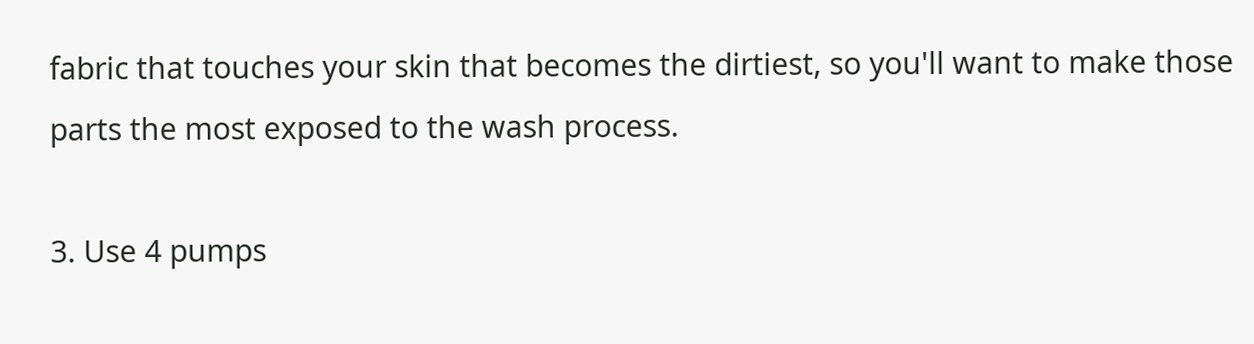fabric that touches your skin that becomes the dirtiest, so you'll want to make those parts the most exposed to the wash process.

3. Use 4 pumps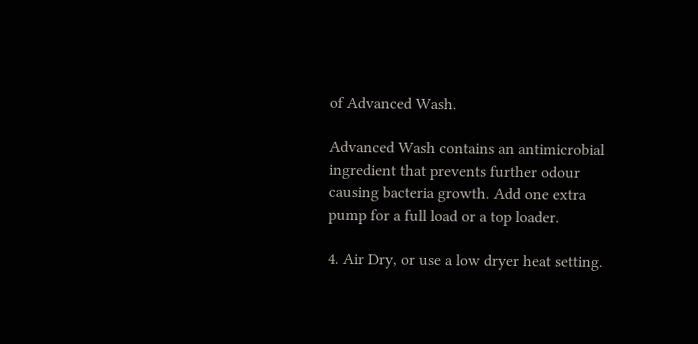of Advanced Wash.

Advanced Wash contains an antimicrobial ingredient that prevents further odour causing bacteria growth. Add one extra pump for a full load or a top loader.

4. Air Dry, or use a low dryer heat setting.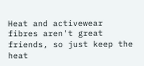Heat and activewear fibres aren't great friends, so just keep the heat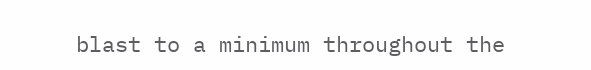blast to a minimum throughout the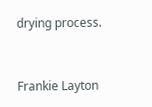drying process.


Frankie Layton